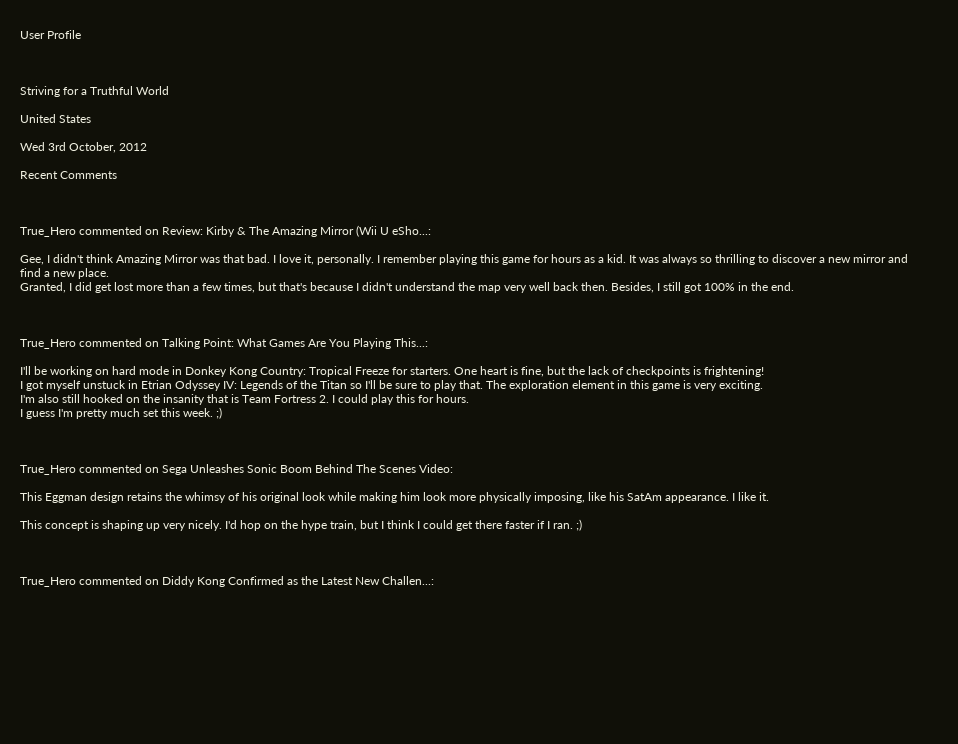User Profile



Striving for a Truthful World

United States

Wed 3rd October, 2012

Recent Comments



True_Hero commented on Review: Kirby & The Amazing Mirror (Wii U eSho...:

Gee, I didn't think Amazing Mirror was that bad. I love it, personally. I remember playing this game for hours as a kid. It was always so thrilling to discover a new mirror and find a new place.
Granted, I did get lost more than a few times, but that's because I didn't understand the map very well back then. Besides, I still got 100% in the end.



True_Hero commented on Talking Point: What Games Are You Playing This...:

I'll be working on hard mode in Donkey Kong Country: Tropical Freeze for starters. One heart is fine, but the lack of checkpoints is frightening!
I got myself unstuck in Etrian Odyssey IV: Legends of the Titan so I'll be sure to play that. The exploration element in this game is very exciting.
I'm also still hooked on the insanity that is Team Fortress 2. I could play this for hours.
I guess I'm pretty much set this week. ;)



True_Hero commented on Sega Unleashes Sonic Boom Behind The Scenes Video:

This Eggman design retains the whimsy of his original look while making him look more physically imposing, like his SatAm appearance. I like it.

This concept is shaping up very nicely. I'd hop on the hype train, but I think I could get there faster if I ran. ;)



True_Hero commented on Diddy Kong Confirmed as the Latest New Challen...: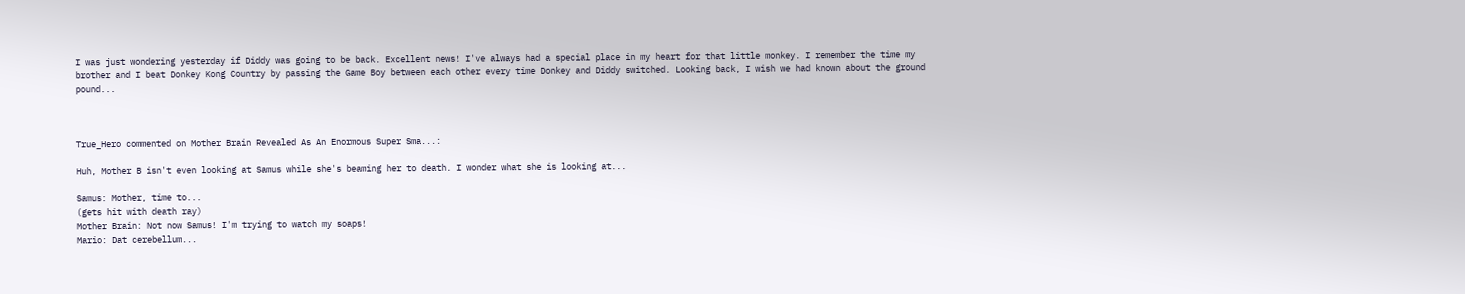I was just wondering yesterday if Diddy was going to be back. Excellent news! I've always had a special place in my heart for that little monkey. I remember the time my brother and I beat Donkey Kong Country by passing the Game Boy between each other every time Donkey and Diddy switched. Looking back, I wish we had known about the ground pound...



True_Hero commented on Mother Brain Revealed As An Enormous Super Sma...:

Huh, Mother B isn't even looking at Samus while she's beaming her to death. I wonder what she is looking at...

Samus: Mother, time to...
(gets hit with death ray)
Mother Brain: Not now Samus! I'm trying to watch my soaps!
Mario: Dat cerebellum...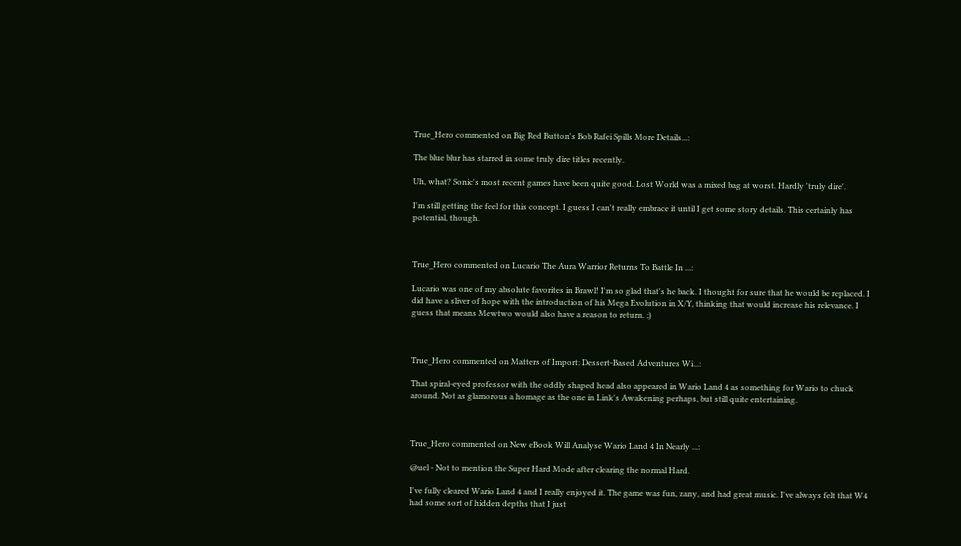True_Hero commented on Big Red Button's Bob Rafei Spills More Details...:

The blue blur has starred in some truly dire titles recently.

Uh, what? Sonic's most recent games have been quite good. Lost World was a mixed bag at worst. Hardly 'truly dire'.

I'm still getting the feel for this concept. I guess I can't really embrace it until I get some story details. This certainly has potential, though.



True_Hero commented on Lucario The Aura Warrior Returns To Battle In ...:

Lucario was one of my absolute favorites in Brawl! I'm so glad that's he back. I thought for sure that he would be replaced. I did have a sliver of hope with the introduction of his Mega Evolution in X/Y, thinking that would increase his relevance. I guess that means Mewtwo would also have a reason to return. ;)



True_Hero commented on Matters of Import: Dessert-Based Adventures Wi...:

That spiral-eyed professor with the oddly shaped head also appeared in Wario Land 4 as something for Wario to chuck around. Not as glamorous a homage as the one in Link's Awakening perhaps, but still quite entertaining.



True_Hero commented on New eBook Will Analyse Wario Land 4 In Nearly ...:

@uel - Not to mention the Super Hard Mode after clearing the normal Hard.

I've fully cleared Wario Land 4 and I really enjoyed it. The game was fun, zany, and had great music. I've always felt that W4 had some sort of hidden depths that I just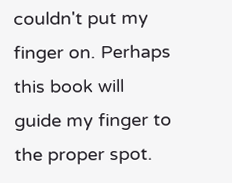couldn't put my finger on. Perhaps this book will guide my finger to the proper spot.